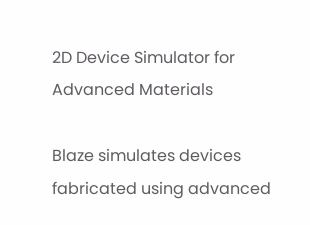2D Device Simulator for Advanced Materials

Blaze simulates devices fabricated using advanced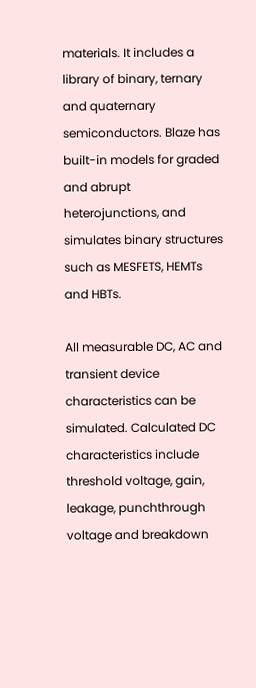materials. It includes a library of binary, ternary and quaternary semiconductors. Blaze has built-in models for graded and abrupt heterojunctions, and simulates binary structures such as MESFETS, HEMTs and HBTs.

All measurable DC, AC and transient device characteristics can be simulated. Calculated DC characteristics include threshold voltage, gain, leakage, punchthrough voltage and breakdown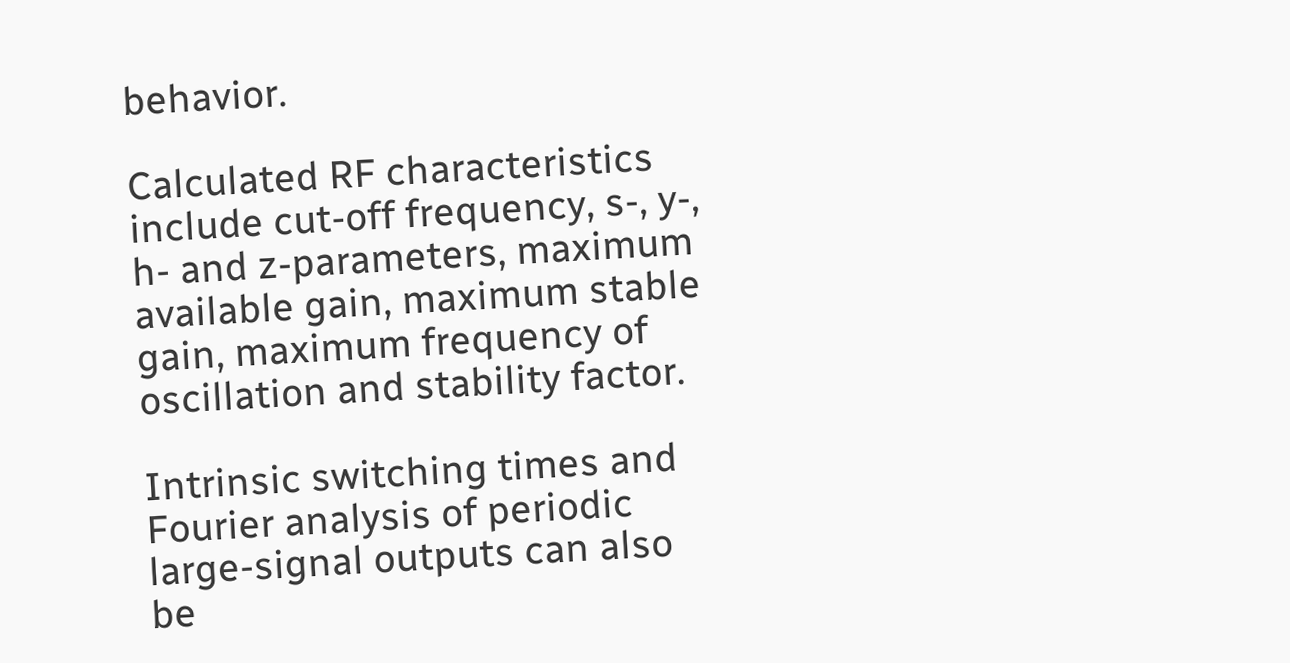behavior.

Calculated RF characteristics include cut-off frequency, s-, y-, h- and z-parameters, maximum available gain, maximum stable gain, maximum frequency of oscillation and stability factor.

Intrinsic switching times and Fourier analysis of periodic large-signal outputs can also be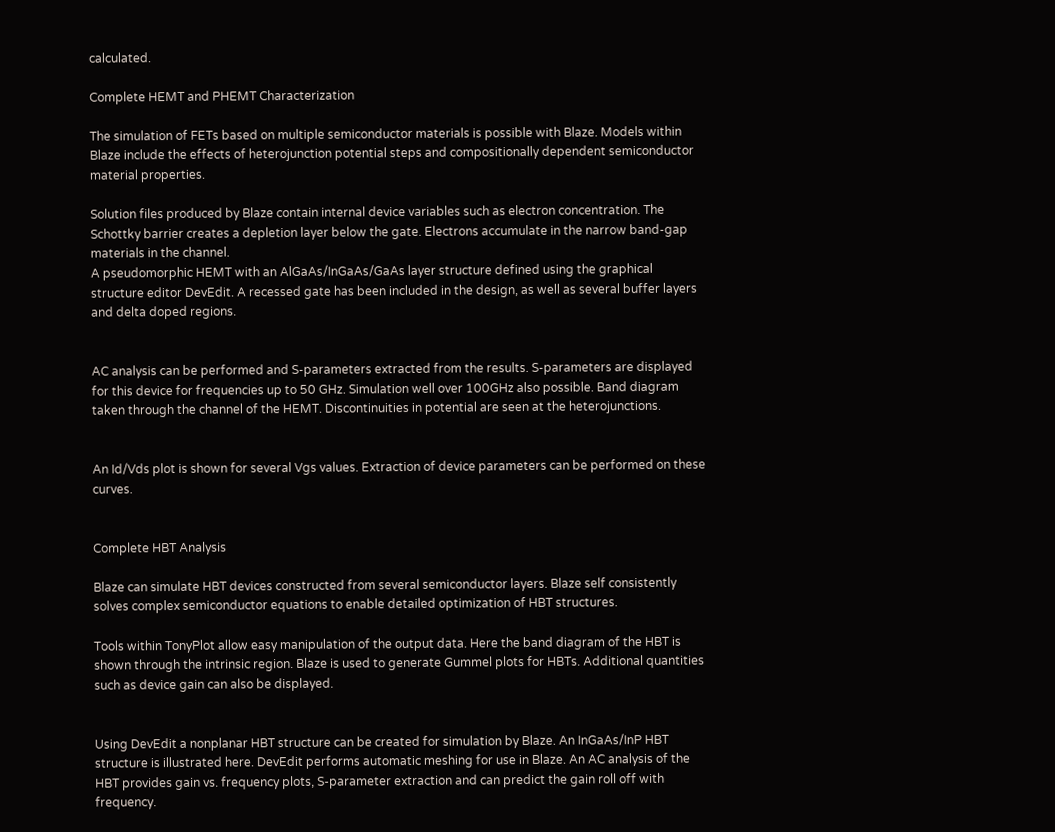calculated.

Complete HEMT and PHEMT Characterization

The simulation of FETs based on multiple semiconductor materials is possible with Blaze. Models within Blaze include the effects of heterojunction potential steps and compositionally dependent semiconductor material properties.

Solution files produced by Blaze contain internal device variables such as electron concentration. The Schottky barrier creates a depletion layer below the gate. Electrons accumulate in the narrow band-gap materials in the channel.
A pseudomorphic HEMT with an AlGaAs/InGaAs/GaAs layer structure defined using the graphical structure editor DevEdit. A recessed gate has been included in the design, as well as several buffer layers and delta doped regions.


AC analysis can be performed and S-parameters extracted from the results. S-parameters are displayed for this device for frequencies up to 50 GHz. Simulation well over 100GHz also possible. Band diagram taken through the channel of the HEMT. Discontinuities in potential are seen at the heterojunctions.


An Id/Vds plot is shown for several Vgs values. Extraction of device parameters can be performed on these curves.


Complete HBT Analysis

Blaze can simulate HBT devices constructed from several semiconductor layers. Blaze self consistently solves complex semiconductor equations to enable detailed optimization of HBT structures.

Tools within TonyPlot allow easy manipulation of the output data. Here the band diagram of the HBT is shown through the intrinsic region. Blaze is used to generate Gummel plots for HBTs. Additional quantities such as device gain can also be displayed.


Using DevEdit a nonplanar HBT structure can be created for simulation by Blaze. An InGaAs/InP HBT structure is illustrated here. DevEdit performs automatic meshing for use in Blaze. An AC analysis of the HBT provides gain vs. frequency plots, S-parameter extraction and can predict the gain roll off with frequency.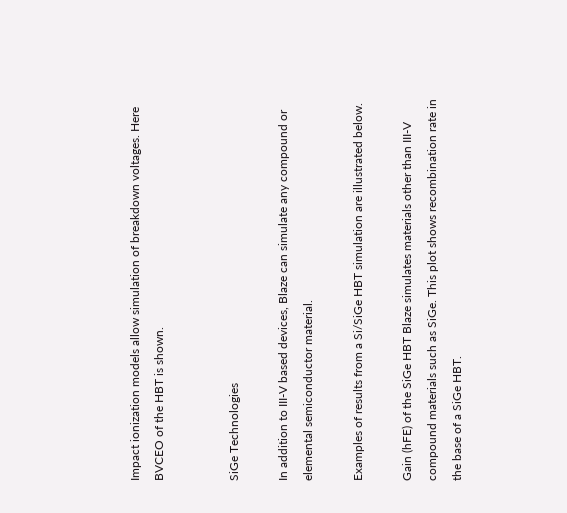Impact ionization models allow simulation of breakdown voltages. Here BVCEO of the HBT is shown.


SiGe Technologies

In addition to III-V based devices, Blaze can simulate any compound or elemental semiconductor material.

Examples of results from a Si/SiGe HBT simulation are illustrated below.

Gain (hFE) of the SiGe HBT Blaze simulates materials other than III-V compound materials such as SiGe. This plot shows recombination rate in the base of a SiGe HBT.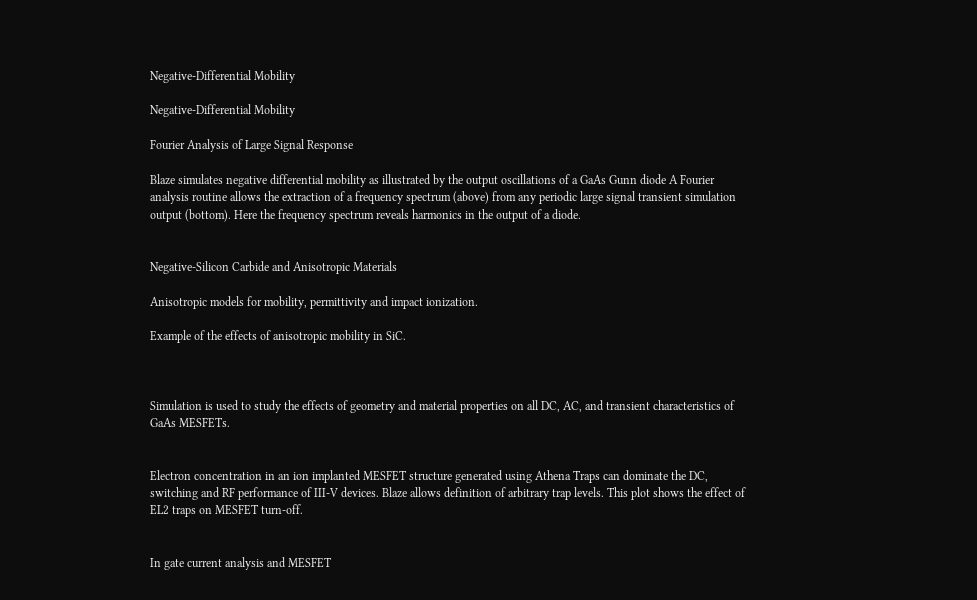Negative-Differential Mobility

Negative-Differential Mobility

Fourier Analysis of Large Signal Response

Blaze simulates negative differential mobility as illustrated by the output oscillations of a GaAs Gunn diode A Fourier analysis routine allows the extraction of a frequency spectrum (above) from any periodic large signal transient simulation output (bottom). Here the frequency spectrum reveals harmonics in the output of a diode.


Negative-Silicon Carbide and Anisotropic Materials

Anisotropic models for mobility, permittivity and impact ionization.

Example of the effects of anisotropic mobility in SiC.



Simulation is used to study the effects of geometry and material properties on all DC, AC, and transient characteristics of GaAs MESFETs.


Electron concentration in an ion implanted MESFET structure generated using Athena Traps can dominate the DC, switching and RF performance of III-V devices. Blaze allows definition of arbitrary trap levels. This plot shows the effect of EL2 traps on MESFET turn-off.


In gate current analysis and MESFET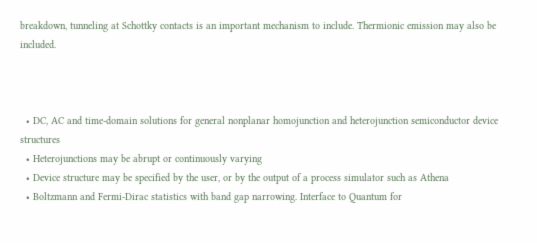breakdown, tunneling at Schottky contacts is an important mechanism to include. Thermionic emission may also be included.



  • DC, AC and time-domain solutions for general nonplanar homojunction and heterojunction semiconductor device structures
  • Heterojunctions may be abrupt or continuously varying
  • Device structure may be specified by the user, or by the output of a process simulator such as Athena
  • Boltzmann and Fermi-Dirac statistics with band gap narrowing. Interface to Quantum for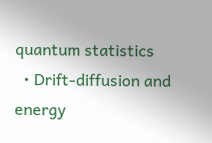quantum statistics
  • Drift-diffusion and energy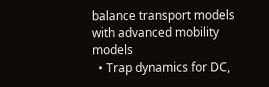balance transport models with advanced mobility models
  • Trap dynamics for DC,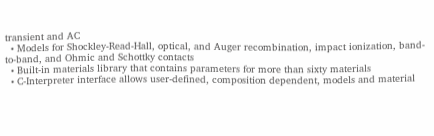transient and AC
  • Models for Shockley-Read-Hall, optical, and Auger recombination, impact ionization, band-to-band, and Ohmic and Schottky contacts
  • Built-in materials library that contains parameters for more than sixty materials
  • C-Interpreter interface allows user-defined, composition dependent, models and material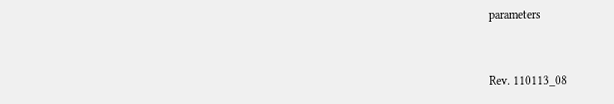parameters


Rev. 110113_08